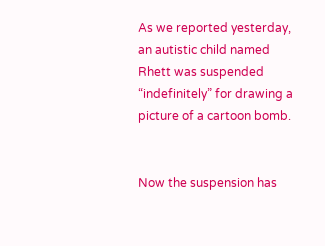As we reported yesterday, an autistic child named Rhett was suspended “indefinitely” for drawing a picture of a cartoon bomb.


Now the suspension has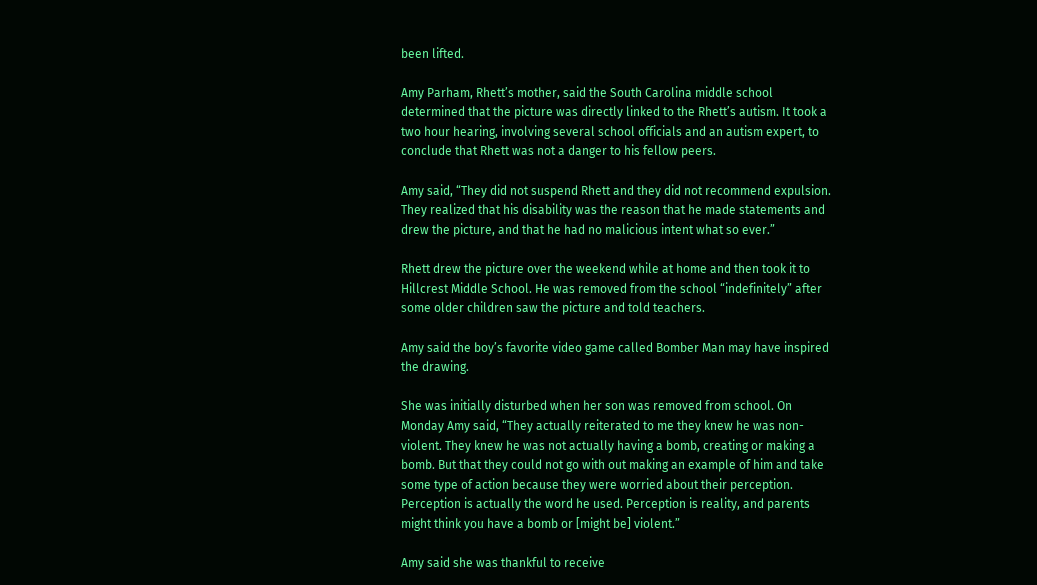been lifted.

Amy Parham, Rhett’s mother, said the South Carolina middle school determined that the picture was directly linked to the Rhett’s autism. It took a two hour hearing, involving several school officials and an autism expert, to conclude that Rhett was not a danger to his fellow peers.

Amy said, “They did not suspend Rhett and they did not recommend expulsion. They realized that his disability was the reason that he made statements and drew the picture, and that he had no malicious intent what so ever.”

Rhett drew the picture over the weekend while at home and then took it to Hillcrest Middle School. He was removed from the school “indefinitely” after some older children saw the picture and told teachers.

Amy said the boy’s favorite video game called Bomber Man may have inspired the drawing.

She was initially disturbed when her son was removed from school. On Monday Amy said, “They actually reiterated to me they knew he was non-violent. They knew he was not actually having a bomb, creating or making a bomb. But that they could not go with out making an example of him and take some type of action because they were worried about their perception. Perception is actually the word he used. Perception is reality, and parents might think you have a bomb or [might be] violent.”

Amy said she was thankful to receive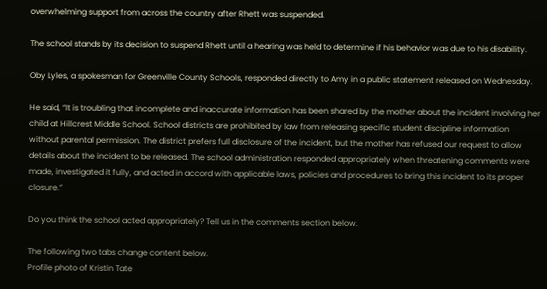overwhelming support from across the country after Rhett was suspended.

The school stands by its decision to suspend Rhett until a hearing was held to determine if his behavior was due to his disability.

Oby Lyles, a spokesman for Greenville County Schools, responded directly to Amy in a public statement released on Wednesday.

He said, “It is troubling that incomplete and inaccurate information has been shared by the mother about the incident involving her child at Hillcrest Middle School. School districts are prohibited by law from releasing specific student discipline information without parental permission. The district prefers full disclosure of the incident, but the mother has refused our request to allow details about the incident to be released. The school administration responded appropriately when threatening comments were made, investigated it fully, and acted in accord with applicable laws, policies and procedures to bring this incident to its proper closure.”

Do you think the school acted appropriately? Tell us in the comments section below.

The following two tabs change content below.
Profile photo of Kristin Tate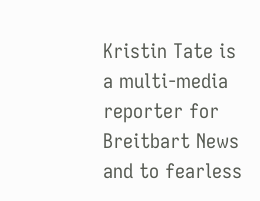Kristin Tate is a multi-media reporter for Breitbart News and to fearless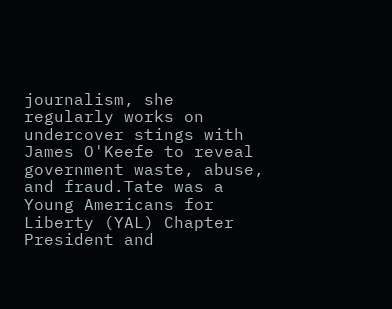journalism, she regularly works on undercover stings with James O'Keefe to reveal government waste, abuse, and fraud.Tate was a Young Americans for Liberty (YAL) Chapter President and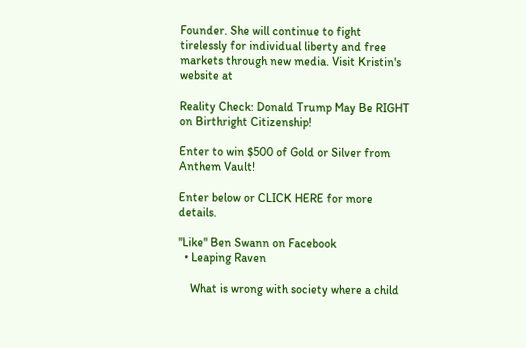Founder. She will continue to fight tirelessly for individual liberty and free markets through new media. Visit Kristin's website at

Reality Check: Donald Trump May Be RIGHT on Birthright Citizenship!

Enter to win $500 of Gold or Silver from Anthem Vault!

Enter below or CLICK HERE for more details.

"Like" Ben Swann on Facebook
  • Leaping Raven

    What is wrong with society where a child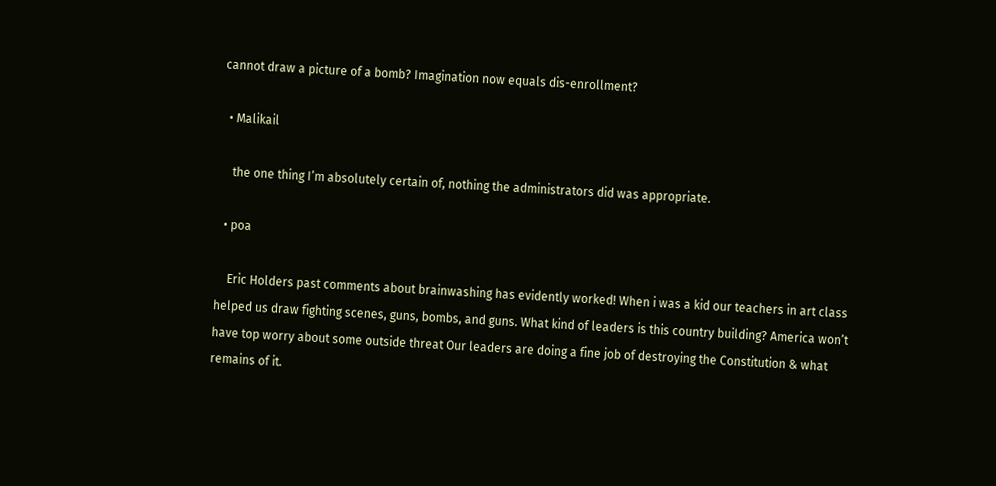cannot draw a picture of a bomb? Imagination now equals dis-enrollment?

  • Malikail

    the one thing I’m absolutely certain of, nothing the administrators did was appropriate.

  • poa

    Eric Holders past comments about brainwashing has evidently worked! When i was a kid our teachers in art class helped us draw fighting scenes, guns, bombs, and guns. What kind of leaders is this country building? America won’t have top worry about some outside threat Our leaders are doing a fine job of destroying the Constitution & what remains of it.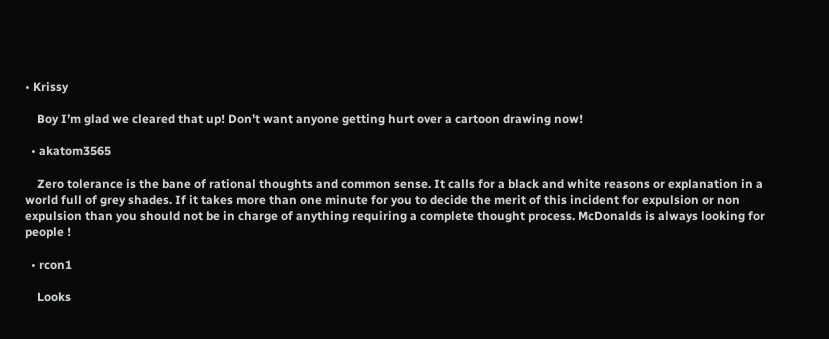• Krissy

    Boy I’m glad we cleared that up! Don’t want anyone getting hurt over a cartoon drawing now!

  • akatom3565

    Zero tolerance is the bane of rational thoughts and common sense. It calls for a black and white reasons or explanation in a world full of grey shades. If it takes more than one minute for you to decide the merit of this incident for expulsion or non expulsion than you should not be in charge of anything requiring a complete thought process. McDonalds is always looking for people !

  • rcon1

    Looks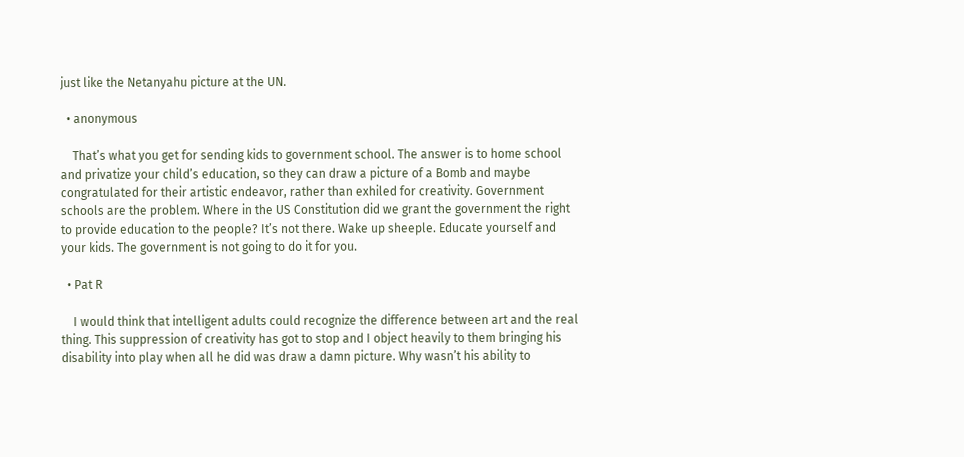just like the Netanyahu picture at the UN.

  • anonymous

    That’s what you get for sending kids to government school. The answer is to home school and privatize your child’s education, so they can draw a picture of a Bomb and maybe congratulated for their artistic endeavor, rather than exhiled for creativity. Government schools are the problem. Where in the US Constitution did we grant the government the right to provide education to the people? It’s not there. Wake up sheeple. Educate yourself and your kids. The government is not going to do it for you.

  • Pat R

    I would think that intelligent adults could recognize the difference between art and the real thing. This suppression of creativity has got to stop and I object heavily to them bringing his disability into play when all he did was draw a damn picture. Why wasn’t his ability to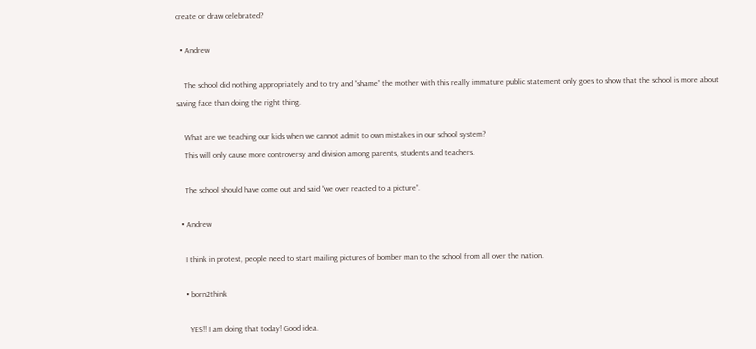create or draw celebrated?

  • Andrew

    The school did nothing appropriately and to try and “shame” the mother with this really immature public statement only goes to show that the school is more about saving face than doing the right thing.

    What are we teaching our kids when we cannot admit to own mistakes in our school system?
    This will only cause more controversy and division among parents, students and teachers.

    The school should have come out and said “we over reacted to a picture”.

  • Andrew

    I think in protest, people need to start mailing pictures of bomber man to the school from all over the nation.

    • born2think

      YES!! I am doing that today! Good idea.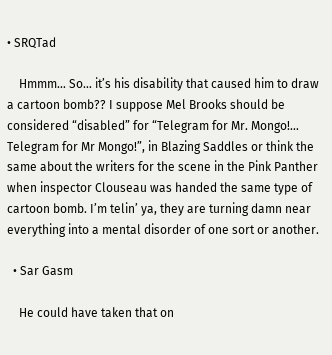• SRQTad

    Hmmm… So… it’s his disability that caused him to draw a cartoon bomb?? I suppose Mel Brooks should be considered “disabled” for “Telegram for Mr. Mongo!… Telegram for Mr Mongo!”, in Blazing Saddles or think the same about the writers for the scene in the Pink Panther when inspector Clouseau was handed the same type of cartoon bomb. I’m telin’ ya, they are turning damn near everything into a mental disorder of one sort or another.

  • Sar Gasm

    He could have taken that on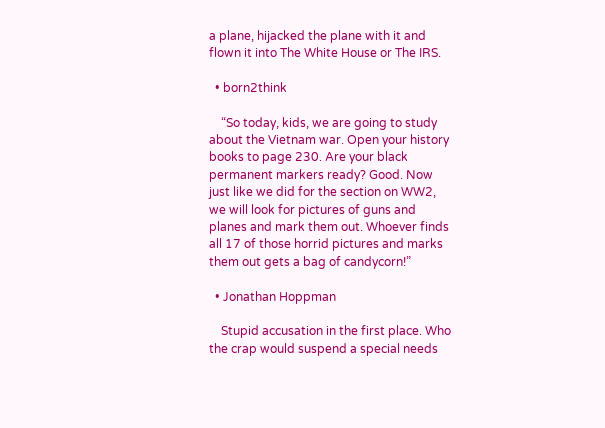a plane, hijacked the plane with it and flown it into The White House or The IRS.

  • born2think

    “So today, kids, we are going to study about the Vietnam war. Open your history books to page 230. Are your black permanent markers ready? Good. Now just like we did for the section on WW2, we will look for pictures of guns and planes and mark them out. Whoever finds all 17 of those horrid pictures and marks them out gets a bag of candycorn!”

  • Jonathan Hoppman

    Stupid accusation in the first place. Who the crap would suspend a special needs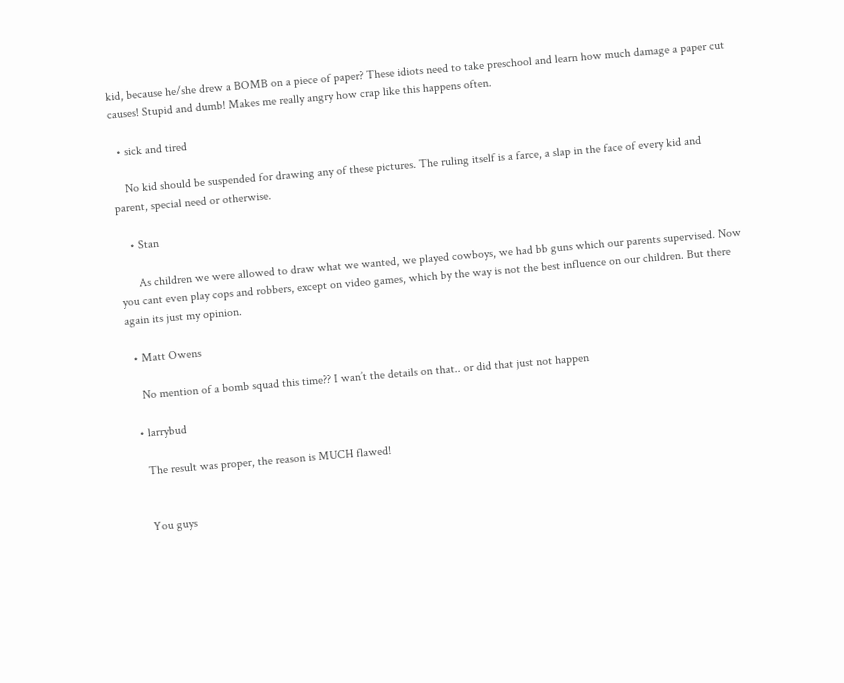kid, because he/she drew a BOMB on a piece of paper? These idiots need to take preschool and learn how much damage a paper cut causes! Stupid and dumb! Makes me really angry how crap like this happens often.

  • sick and tired

    No kid should be suspended for drawing any of these pictures. The ruling itself is a farce, a slap in the face of every kid and parent, special need or otherwise.

    • Stan

      As children we were allowed to draw what we wanted, we played cowboys, we had bb guns which our parents supervised. Now you cant even play cops and robbers, except on video games, which by the way is not the best influence on our children. But there again its just my opinion.

  • Matt Owens

    No mention of a bomb squad this time?? I wan’t the details on that.. or did that just not happen

  • larrybud

    The result was proper, the reason is MUCH flawed!


    You guys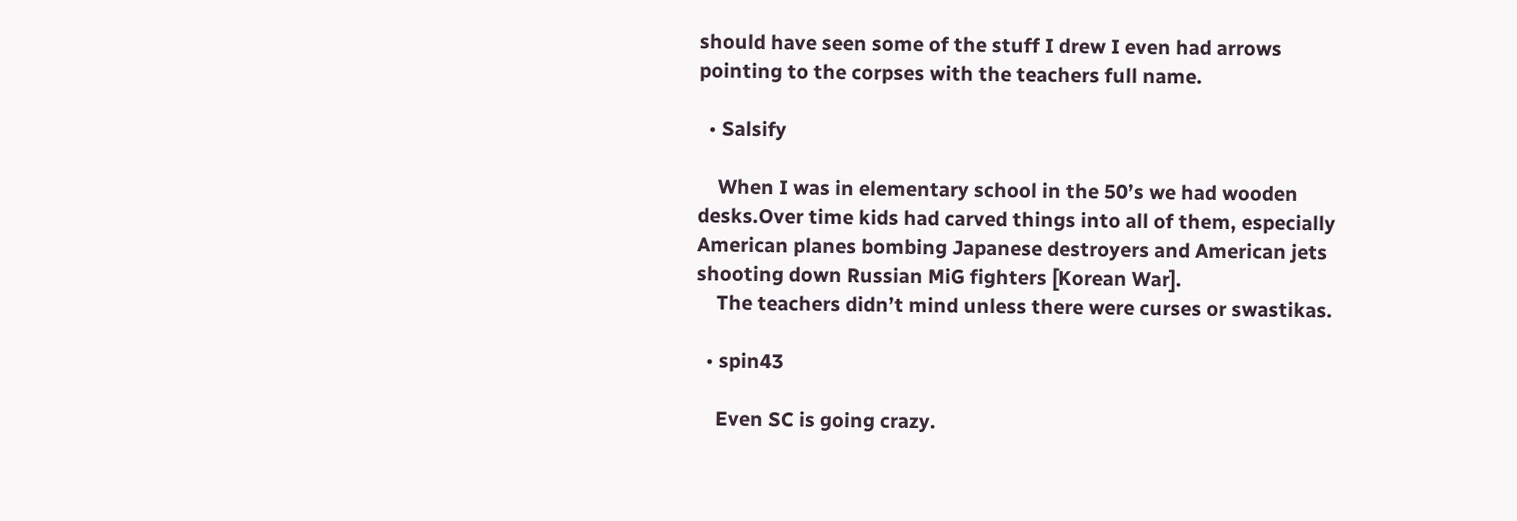should have seen some of the stuff I drew I even had arrows pointing to the corpses with the teachers full name.

  • Salsify

    When I was in elementary school in the 50’s we had wooden desks.Over time kids had carved things into all of them, especially American planes bombing Japanese destroyers and American jets shooting down Russian MiG fighters [Korean War].
    The teachers didn’t mind unless there were curses or swastikas.

  • spin43

    Even SC is going crazy.